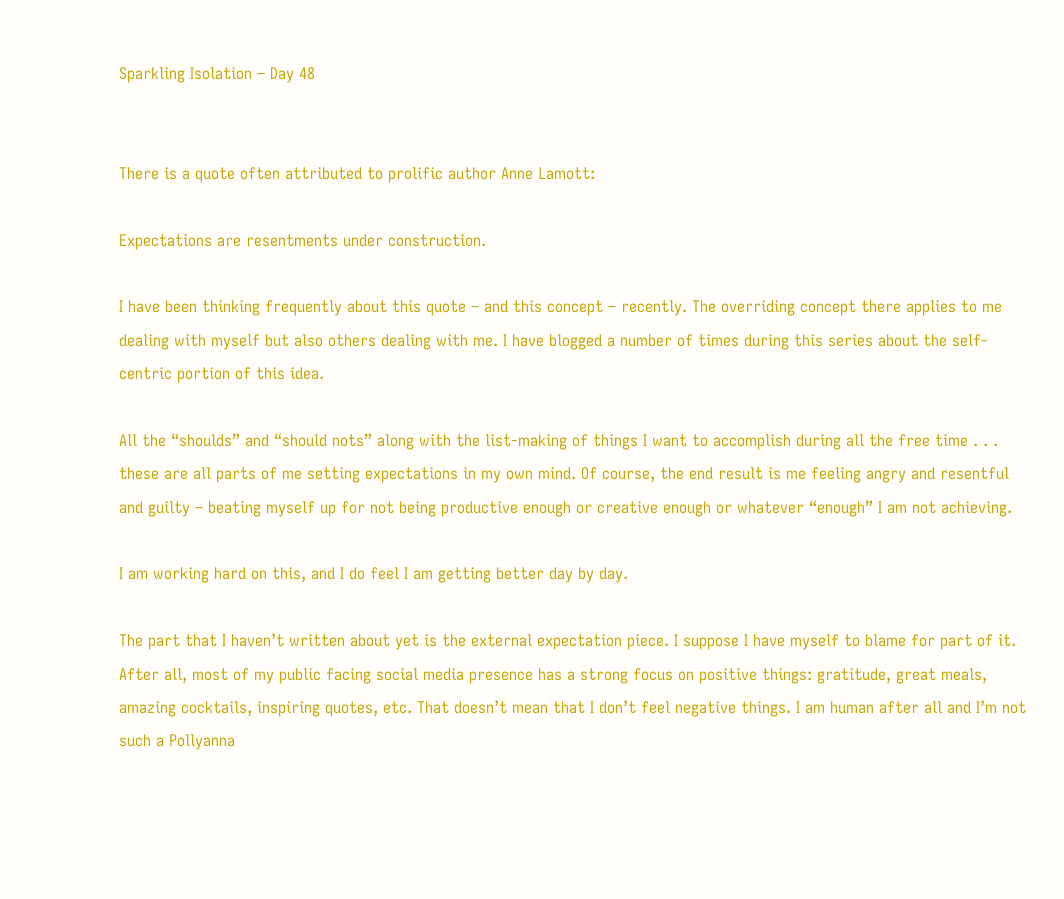Sparkling Isolation – Day 48


There is a quote often attributed to prolific author Anne Lamott:

Expectations are resentments under construction.

I have been thinking frequently about this quote – and this concept – recently. The overriding concept there applies to me dealing with myself but also others dealing with me. I have blogged a number of times during this series about the self-centric portion of this idea.

All the “shoulds” and “should nots” along with the list-making of things I want to accomplish during all the free time . . . these are all parts of me setting expectations in my own mind. Of course, the end result is me feeling angry and resentful and guilty – beating myself up for not being productive enough or creative enough or whatever “enough” I am not achieving.

I am working hard on this, and I do feel I am getting better day by day.

The part that I haven’t written about yet is the external expectation piece. I suppose I have myself to blame for part of it. After all, most of my public facing social media presence has a strong focus on positive things: gratitude, great meals, amazing cocktails, inspiring quotes, etc. That doesn’t mean that I don’t feel negative things. I am human after all and I’m not such a Pollyanna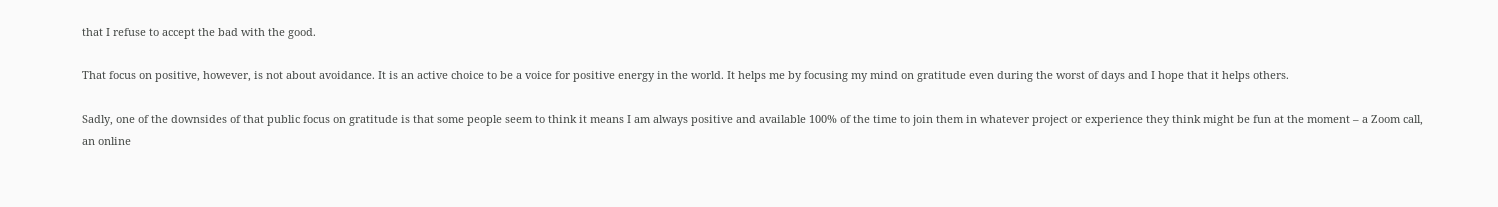that I refuse to accept the bad with the good.

That focus on positive, however, is not about avoidance. It is an active choice to be a voice for positive energy in the world. It helps me by focusing my mind on gratitude even during the worst of days and I hope that it helps others.

Sadly, one of the downsides of that public focus on gratitude is that some people seem to think it means I am always positive and available 100% of the time to join them in whatever project or experience they think might be fun at the moment – a Zoom call, an online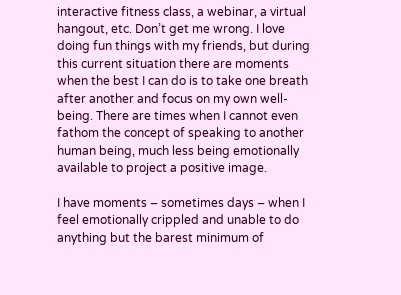interactive fitness class, a webinar, a virtual hangout, etc. Don’t get me wrong. I love doing fun things with my friends, but during this current situation there are moments when the best I can do is to take one breath after another and focus on my own well-being. There are times when I cannot even fathom the concept of speaking to another human being, much less being emotionally available to project a positive image.

I have moments – sometimes days – when I feel emotionally crippled and unable to do anything but the barest minimum of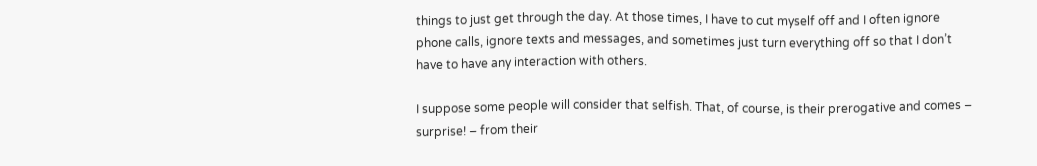things to just get through the day. At those times, I have to cut myself off and I often ignore phone calls, ignore texts and messages, and sometimes just turn everything off so that I don’t have to have any interaction with others.

I suppose some people will consider that selfish. That, of course, is their prerogative and comes – surprise! – from their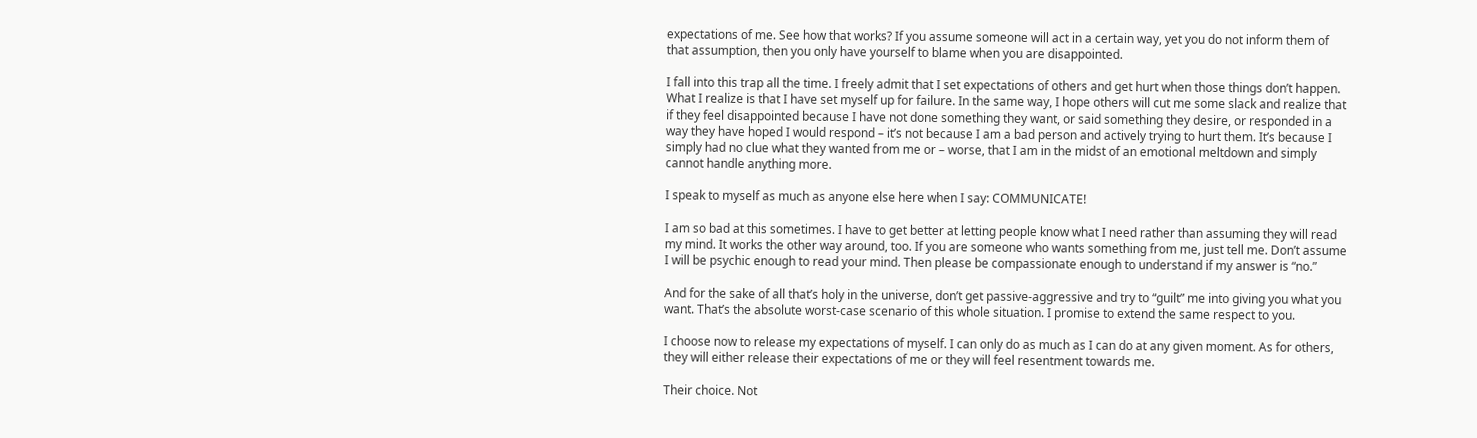expectations of me. See how that works? If you assume someone will act in a certain way, yet you do not inform them of that assumption, then you only have yourself to blame when you are disappointed.

I fall into this trap all the time. I freely admit that I set expectations of others and get hurt when those things don’t happen. What I realize is that I have set myself up for failure. In the same way, I hope others will cut me some slack and realize that if they feel disappointed because I have not done something they want, or said something they desire, or responded in a way they have hoped I would respond – it’s not because I am a bad person and actively trying to hurt them. It’s because I simply had no clue what they wanted from me or – worse, that I am in the midst of an emotional meltdown and simply cannot handle anything more.

I speak to myself as much as anyone else here when I say: COMMUNICATE!

I am so bad at this sometimes. I have to get better at letting people know what I need rather than assuming they will read my mind. It works the other way around, too. If you are someone who wants something from me, just tell me. Don’t assume I will be psychic enough to read your mind. Then please be compassionate enough to understand if my answer is “no.”

And for the sake of all that’s holy in the universe, don’t get passive-aggressive and try to “guilt” me into giving you what you want. That’s the absolute worst-case scenario of this whole situation. I promise to extend the same respect to you.

I choose now to release my expectations of myself. I can only do as much as I can do at any given moment. As for others, they will either release their expectations of me or they will feel resentment towards me.

Their choice. Not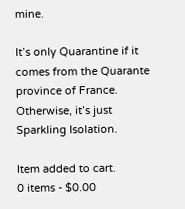mine.

It’s only Quarantine if it comes from the Quarante province of France. Otherwise, it’s just Sparkling Isolation.

Item added to cart.
0 items - $0.00